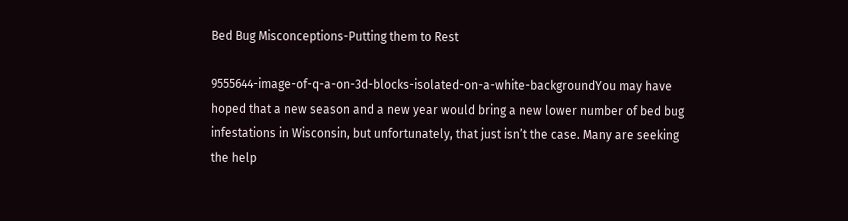Bed Bug Misconceptions-Putting them to Rest

9555644-image-of-q-a-on-3d-blocks-isolated-on-a-white-backgroundYou may have hoped that a new season and a new year would bring a new lower number of bed bug infestations in Wisconsin, but unfortunately, that just isn’t the case. Many are seeking the help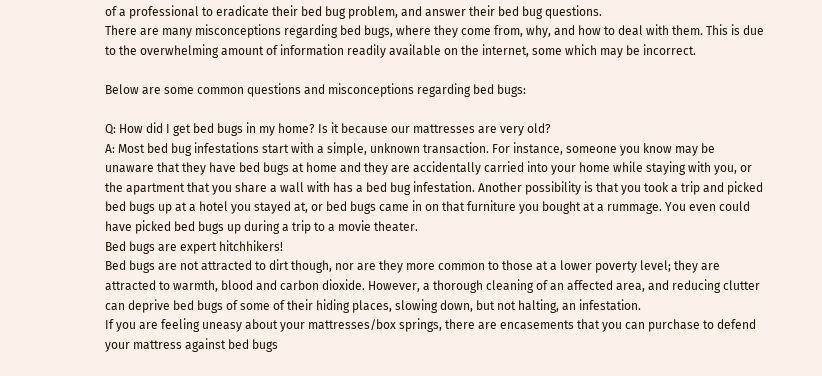of a professional to eradicate their bed bug problem, and answer their bed bug questions.
There are many misconceptions regarding bed bugs, where they come from, why, and how to deal with them. This is due to the overwhelming amount of information readily available on the internet, some which may be incorrect.

Below are some common questions and misconceptions regarding bed bugs:

Q: How did I get bed bugs in my home? Is it because our mattresses are very old?
A: Most bed bug infestations start with a simple, unknown transaction. For instance, someone you know may be unaware that they have bed bugs at home and they are accidentally carried into your home while staying with you, or the apartment that you share a wall with has a bed bug infestation. Another possibility is that you took a trip and picked bed bugs up at a hotel you stayed at, or bed bugs came in on that furniture you bought at a rummage. You even could have picked bed bugs up during a trip to a movie theater.
Bed bugs are expert hitchhikers!
Bed bugs are not attracted to dirt though, nor are they more common to those at a lower poverty level; they are attracted to warmth, blood and carbon dioxide. However, a thorough cleaning of an affected area, and reducing clutter can deprive bed bugs of some of their hiding places, slowing down, but not halting, an infestation.
If you are feeling uneasy about your mattresses/box springs, there are encasements that you can purchase to defend your mattress against bed bugs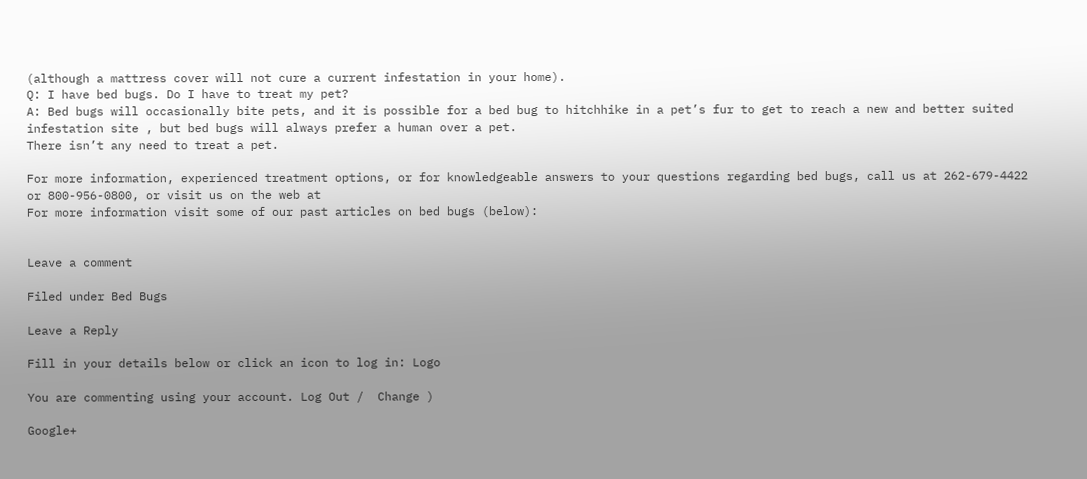(although a mattress cover will not cure a current infestation in your home).
Q: I have bed bugs. Do I have to treat my pet?
A: Bed bugs will occasionally bite pets, and it is possible for a bed bug to hitchhike in a pet’s fur to get to reach a new and better suited infestation site , but bed bugs will always prefer a human over a pet.
There isn’t any need to treat a pet.

For more information, experienced treatment options, or for knowledgeable answers to your questions regarding bed bugs, call us at 262-679-4422 or 800-956-0800, or visit us on the web at
For more information visit some of our past articles on bed bugs (below):


Leave a comment

Filed under Bed Bugs

Leave a Reply

Fill in your details below or click an icon to log in: Logo

You are commenting using your account. Log Out /  Change )

Google+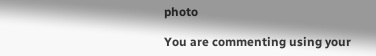photo

You are commenting using your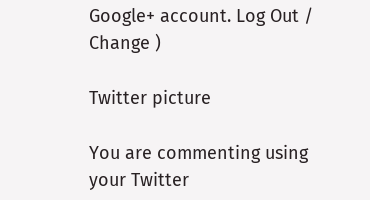Google+ account. Log Out /  Change )

Twitter picture

You are commenting using your Twitter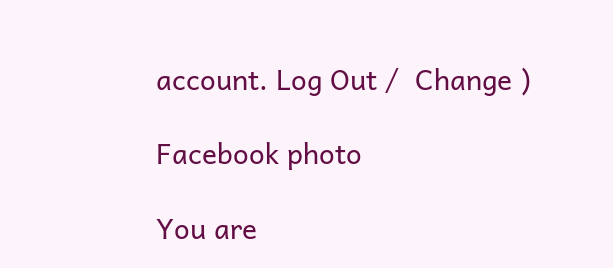account. Log Out /  Change )

Facebook photo

You are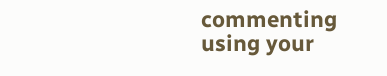commenting using your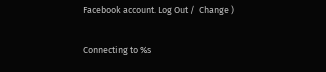Facebook account. Log Out /  Change )

Connecting to %s